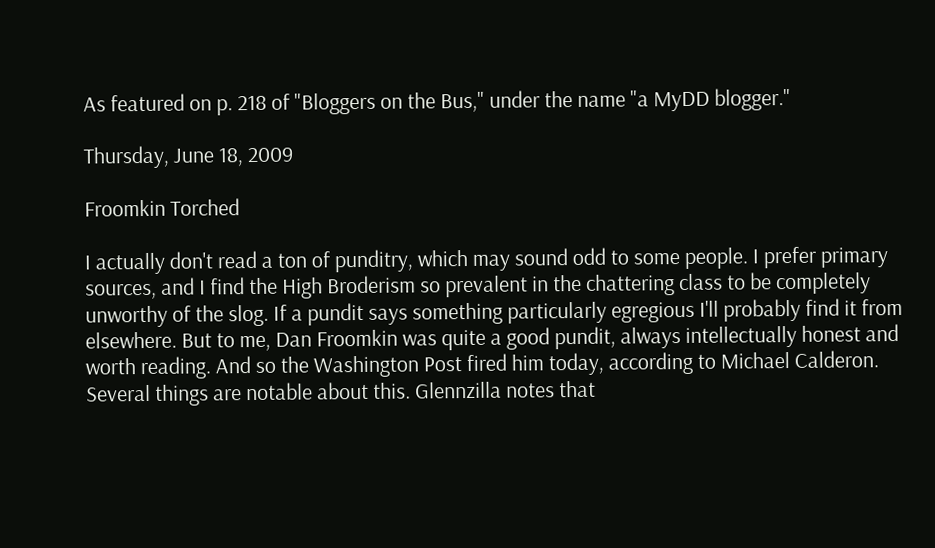As featured on p. 218 of "Bloggers on the Bus," under the name "a MyDD blogger."

Thursday, June 18, 2009

Froomkin Torched

I actually don't read a ton of punditry, which may sound odd to some people. I prefer primary sources, and I find the High Broderism so prevalent in the chattering class to be completely unworthy of the slog. If a pundit says something particularly egregious I'll probably find it from elsewhere. But to me, Dan Froomkin was quite a good pundit, always intellectually honest and worth reading. And so the Washington Post fired him today, according to Michael Calderon. Several things are notable about this. Glennzilla notes that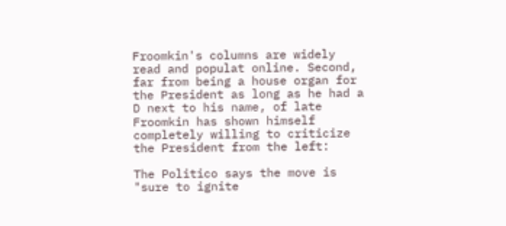Froomkin's columns are widely read and populat online. Second, far from being a house organ for the President as long as he had a D next to his name, of late Froomkin has shown himself completely willing to criticize the President from the left:

The Politico says the move is "sure to ignite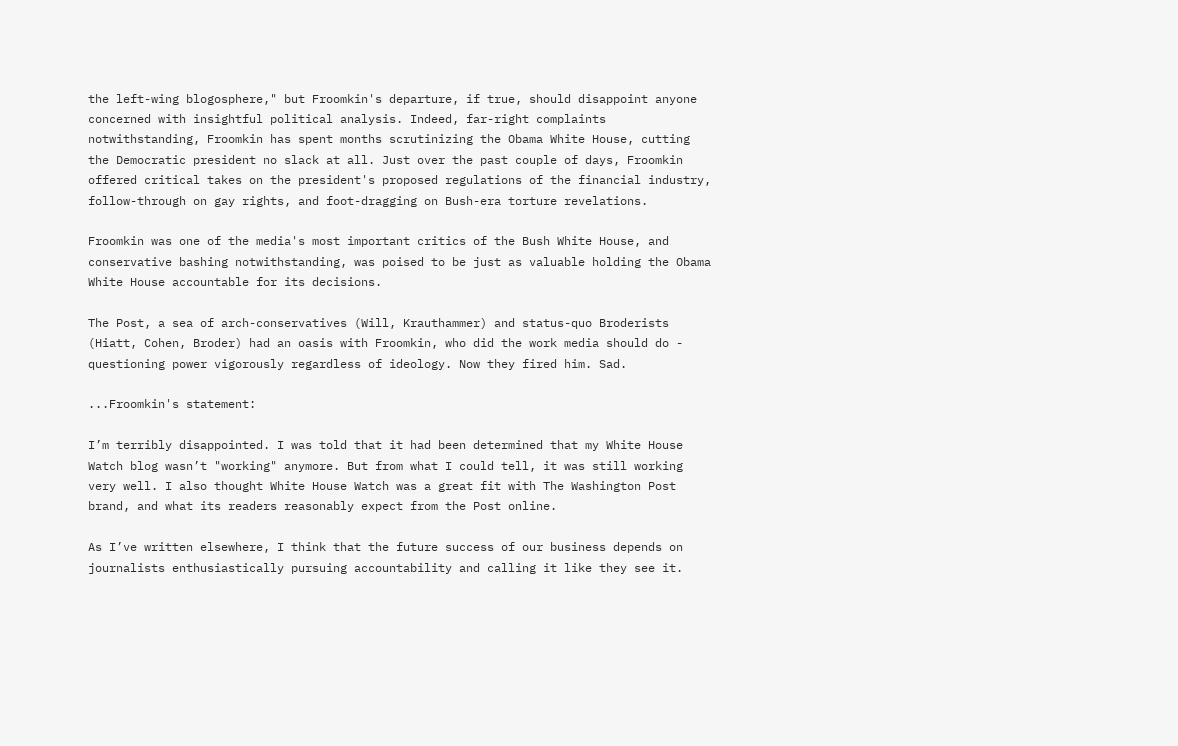the left-wing blogosphere," but Froomkin's departure, if true, should disappoint anyone concerned with insightful political analysis. Indeed, far-right complaints notwithstanding, Froomkin has spent months scrutinizing the Obama White House, cutting the Democratic president no slack at all. Just over the past couple of days, Froomkin offered critical takes on the president's proposed regulations of the financial industry, follow-through on gay rights, and foot-dragging on Bush-era torture revelations.

Froomkin was one of the media's most important critics of the Bush White House, and conservative bashing notwithstanding, was poised to be just as valuable holding the Obama White House accountable for its decisions.

The Post, a sea of arch-conservatives (Will, Krauthammer) and status-quo Broderists (Hiatt, Cohen, Broder) had an oasis with Froomkin, who did the work media should do - questioning power vigorously regardless of ideology. Now they fired him. Sad.

...Froomkin's statement:

I’m terribly disappointed. I was told that it had been determined that my White House Watch blog wasn’t "working" anymore. But from what I could tell, it was still working very well. I also thought White House Watch was a great fit with The Washington Post brand, and what its readers reasonably expect from the Post online.

As I’ve written elsewhere, I think that the future success of our business depends on journalists enthusiastically pursuing accountability and calling it like they see it.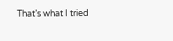That’s what I tried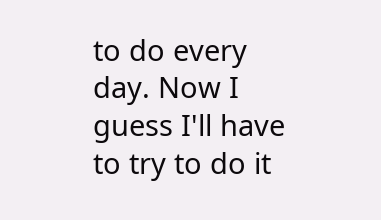to do every day. Now I guess I'll have to try to do it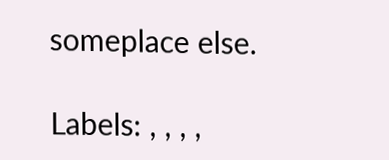someplace else.

Labels: , , , ,